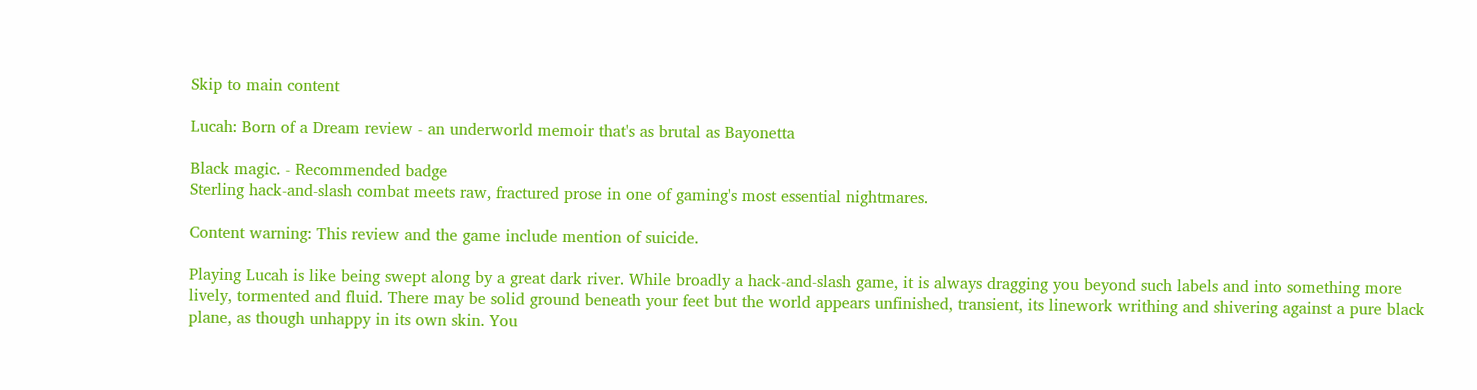Skip to main content

Lucah: Born of a Dream review - an underworld memoir that's as brutal as Bayonetta

Black magic. - Recommended badge
Sterling hack-and-slash combat meets raw, fractured prose in one of gaming's most essential nightmares.

Content warning: This review and the game include mention of suicide.

Playing Lucah is like being swept along by a great dark river. While broadly a hack-and-slash game, it is always dragging you beyond such labels and into something more lively, tormented and fluid. There may be solid ground beneath your feet but the world appears unfinished, transient, its linework writhing and shivering against a pure black plane, as though unhappy in its own skin. You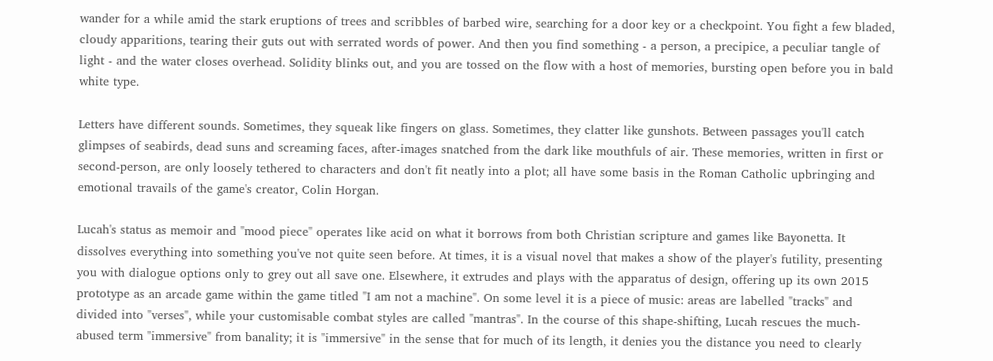wander for a while amid the stark eruptions of trees and scribbles of barbed wire, searching for a door key or a checkpoint. You fight a few bladed, cloudy apparitions, tearing their guts out with serrated words of power. And then you find something - a person, a precipice, a peculiar tangle of light - and the water closes overhead. Solidity blinks out, and you are tossed on the flow with a host of memories, bursting open before you in bald white type.

Letters have different sounds. Sometimes, they squeak like fingers on glass. Sometimes, they clatter like gunshots. Between passages you'll catch glimpses of seabirds, dead suns and screaming faces, after-images snatched from the dark like mouthfuls of air. These memories, written in first or second-person, are only loosely tethered to characters and don't fit neatly into a plot; all have some basis in the Roman Catholic upbringing and emotional travails of the game's creator, Colin Horgan.

Lucah's status as memoir and "mood piece" operates like acid on what it borrows from both Christian scripture and games like Bayonetta. It dissolves everything into something you've not quite seen before. At times, it is a visual novel that makes a show of the player's futility, presenting you with dialogue options only to grey out all save one. Elsewhere, it extrudes and plays with the apparatus of design, offering up its own 2015 prototype as an arcade game within the game titled "I am not a machine". On some level it is a piece of music: areas are labelled "tracks" and divided into "verses", while your customisable combat styles are called "mantras". In the course of this shape-shifting, Lucah rescues the much-abused term "immersive" from banality; it is "immersive" in the sense that for much of its length, it denies you the distance you need to clearly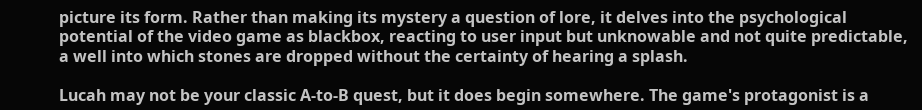picture its form. Rather than making its mystery a question of lore, it delves into the psychological potential of the video game as blackbox, reacting to user input but unknowable and not quite predictable, a well into which stones are dropped without the certainty of hearing a splash.

Lucah may not be your classic A-to-B quest, but it does begin somewhere. The game's protagonist is a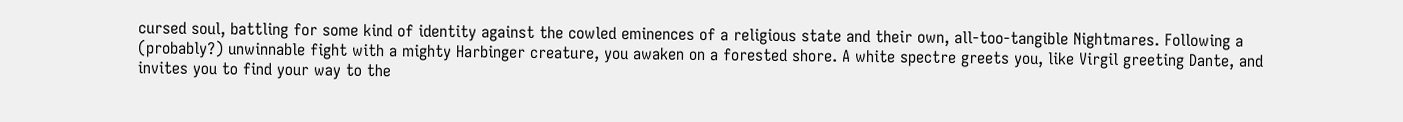cursed soul, battling for some kind of identity against the cowled eminences of a religious state and their own, all-too-tangible Nightmares. Following a (probably?) unwinnable fight with a mighty Harbinger creature, you awaken on a forested shore. A white spectre greets you, like Virgil greeting Dante, and invites you to find your way to the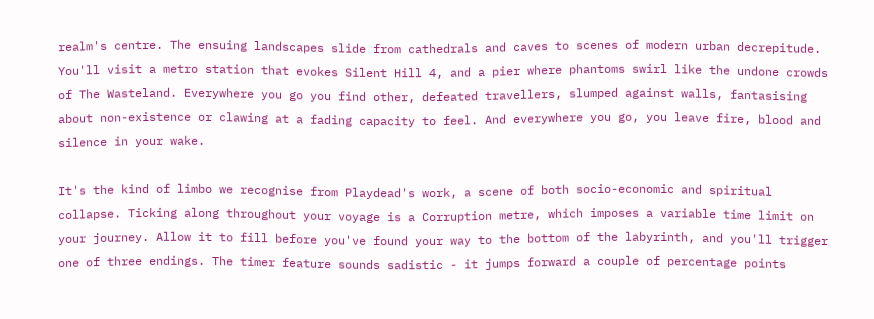realm's centre. The ensuing landscapes slide from cathedrals and caves to scenes of modern urban decrepitude. You'll visit a metro station that evokes Silent Hill 4, and a pier where phantoms swirl like the undone crowds of The Wasteland. Everywhere you go you find other, defeated travellers, slumped against walls, fantasising about non-existence or clawing at a fading capacity to feel. And everywhere you go, you leave fire, blood and silence in your wake.

It's the kind of limbo we recognise from Playdead's work, a scene of both socio-economic and spiritual collapse. Ticking along throughout your voyage is a Corruption metre, which imposes a variable time limit on your journey. Allow it to fill before you've found your way to the bottom of the labyrinth, and you'll trigger one of three endings. The timer feature sounds sadistic - it jumps forward a couple of percentage points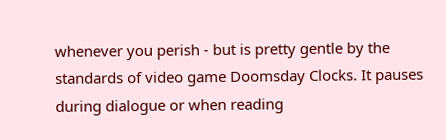whenever you perish - but is pretty gentle by the standards of video game Doomsday Clocks. It pauses during dialogue or when reading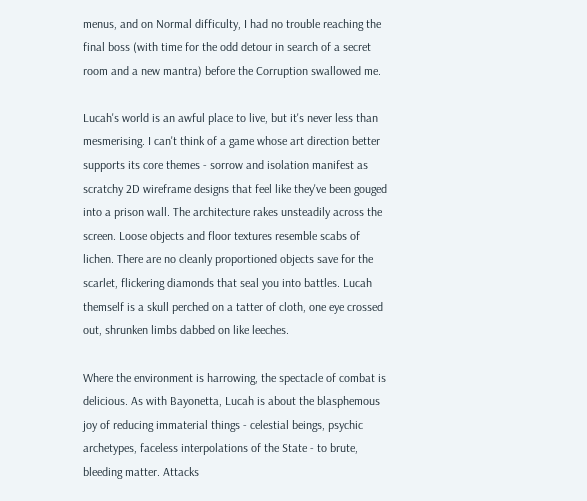menus, and on Normal difficulty, I had no trouble reaching the final boss (with time for the odd detour in search of a secret room and a new mantra) before the Corruption swallowed me.

Lucah's world is an awful place to live, but it's never less than mesmerising. I can't think of a game whose art direction better supports its core themes - sorrow and isolation manifest as scratchy 2D wireframe designs that feel like they've been gouged into a prison wall. The architecture rakes unsteadily across the screen. Loose objects and floor textures resemble scabs of lichen. There are no cleanly proportioned objects save for the scarlet, flickering diamonds that seal you into battles. Lucah themself is a skull perched on a tatter of cloth, one eye crossed out, shrunken limbs dabbed on like leeches.

Where the environment is harrowing, the spectacle of combat is delicious. As with Bayonetta, Lucah is about the blasphemous joy of reducing immaterial things - celestial beings, psychic archetypes, faceless interpolations of the State - to brute, bleeding matter. Attacks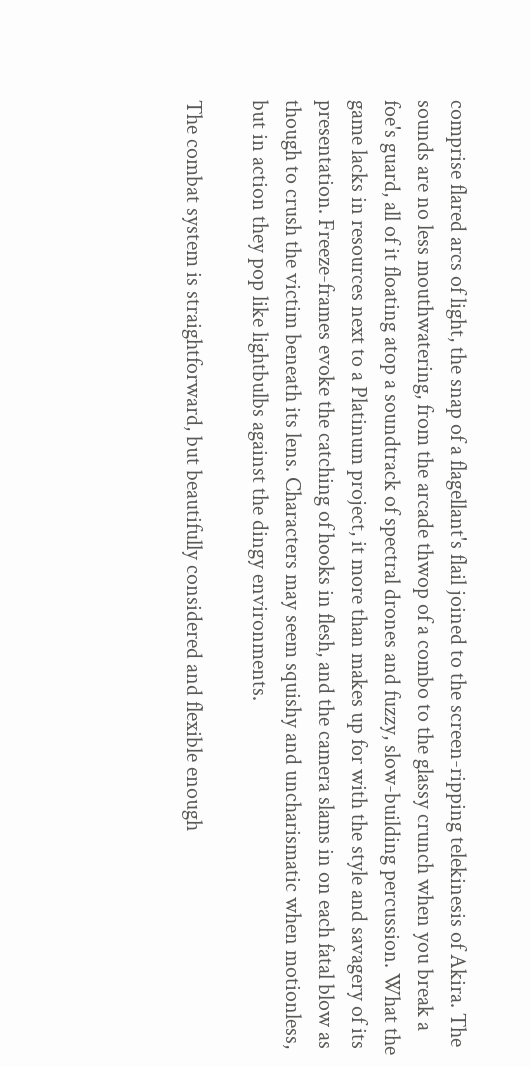comprise flared arcs of light, the snap of a flagellant's flail joined to the screen-ripping telekinesis of Akira. The sounds are no less mouthwatering, from the arcade thwop of a combo to the glassy crunch when you break a foe's guard, all of it floating atop a soundtrack of spectral drones and fuzzy, slow-building percussion. What the game lacks in resources next to a Platinum project, it more than makes up for with the style and savagery of its presentation. Freeze-frames evoke the catching of hooks in flesh, and the camera slams in on each fatal blow as though to crush the victim beneath its lens. Characters may seem squishy and uncharismatic when motionless, but in action they pop like lightbulbs against the dingy environments.

The combat system is straightforward, but beautifully considered and flexible enough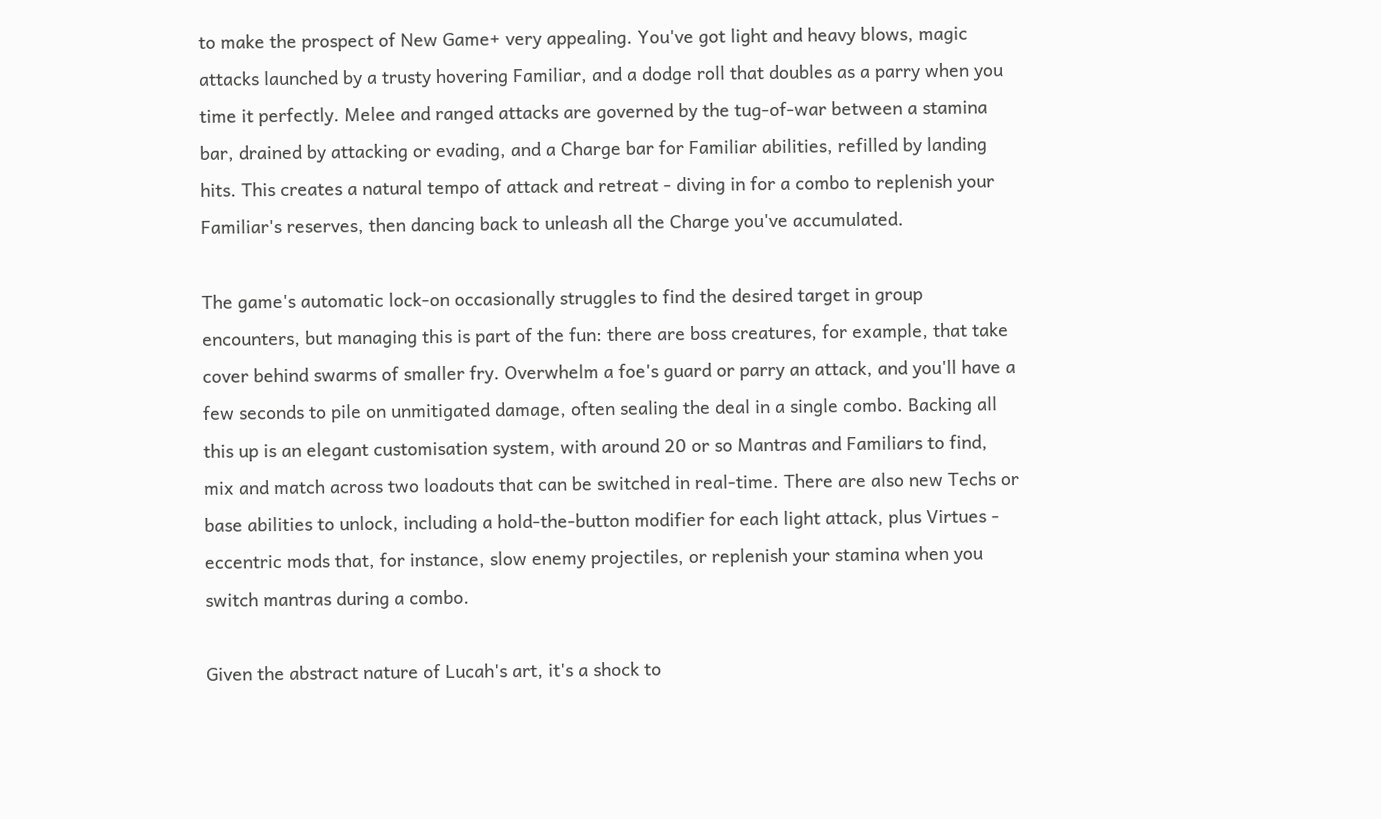to make the prospect of New Game+ very appealing. You've got light and heavy blows, magic attacks launched by a trusty hovering Familiar, and a dodge roll that doubles as a parry when you time it perfectly. Melee and ranged attacks are governed by the tug-of-war between a stamina bar, drained by attacking or evading, and a Charge bar for Familiar abilities, refilled by landing hits. This creates a natural tempo of attack and retreat - diving in for a combo to replenish your Familiar's reserves, then dancing back to unleash all the Charge you've accumulated.

The game's automatic lock-on occasionally struggles to find the desired target in group encounters, but managing this is part of the fun: there are boss creatures, for example, that take cover behind swarms of smaller fry. Overwhelm a foe's guard or parry an attack, and you'll have a few seconds to pile on unmitigated damage, often sealing the deal in a single combo. Backing all this up is an elegant customisation system, with around 20 or so Mantras and Familiars to find, mix and match across two loadouts that can be switched in real-time. There are also new Techs or base abilities to unlock, including a hold-the-button modifier for each light attack, plus Virtues - eccentric mods that, for instance, slow enemy projectiles, or replenish your stamina when you switch mantras during a combo.

Given the abstract nature of Lucah's art, it's a shock to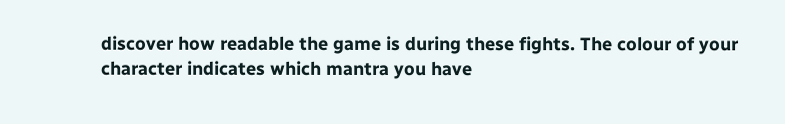discover how readable the game is during these fights. The colour of your character indicates which mantra you have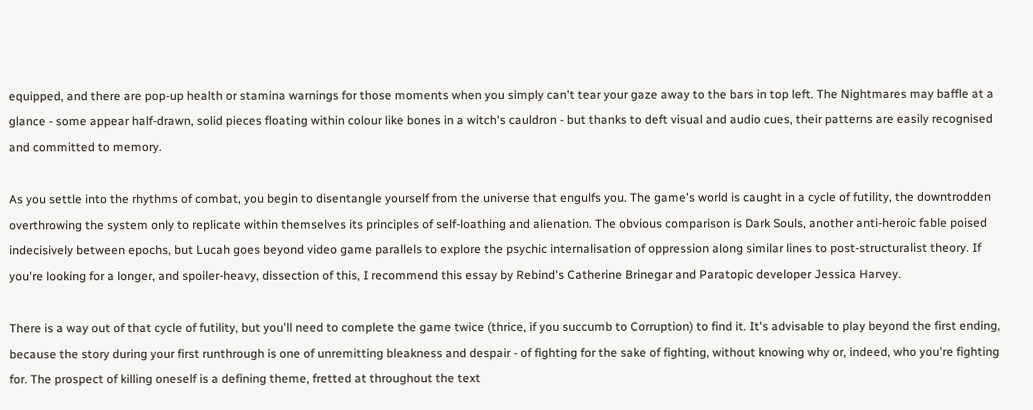equipped, and there are pop-up health or stamina warnings for those moments when you simply can't tear your gaze away to the bars in top left. The Nightmares may baffle at a glance - some appear half-drawn, solid pieces floating within colour like bones in a witch's cauldron - but thanks to deft visual and audio cues, their patterns are easily recognised and committed to memory.

As you settle into the rhythms of combat, you begin to disentangle yourself from the universe that engulfs you. The game's world is caught in a cycle of futility, the downtrodden overthrowing the system only to replicate within themselves its principles of self-loathing and alienation. The obvious comparison is Dark Souls, another anti-heroic fable poised indecisively between epochs, but Lucah goes beyond video game parallels to explore the psychic internalisation of oppression along similar lines to post-structuralist theory. If you're looking for a longer, and spoiler-heavy, dissection of this, I recommend this essay by Rebind's Catherine Brinegar and Paratopic developer Jessica Harvey.

There is a way out of that cycle of futility, but you'll need to complete the game twice (thrice, if you succumb to Corruption) to find it. It's advisable to play beyond the first ending, because the story during your first runthrough is one of unremitting bleakness and despair - of fighting for the sake of fighting, without knowing why or, indeed, who you're fighting for. The prospect of killing oneself is a defining theme, fretted at throughout the text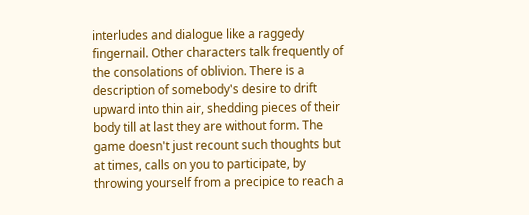interludes and dialogue like a raggedy fingernail. Other characters talk frequently of the consolations of oblivion. There is a description of somebody's desire to drift upward into thin air, shedding pieces of their body till at last they are without form. The game doesn't just recount such thoughts but at times, calls on you to participate, by throwing yourself from a precipice to reach a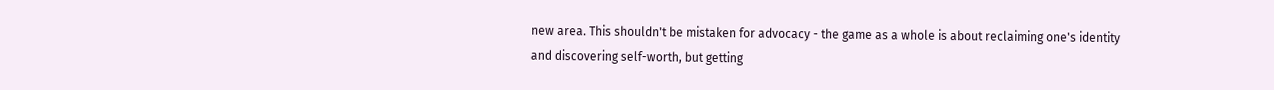new area. This shouldn't be mistaken for advocacy - the game as a whole is about reclaiming one's identity and discovering self-worth, but getting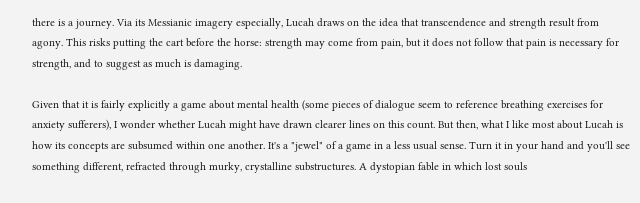there is a journey. Via its Messianic imagery especially, Lucah draws on the idea that transcendence and strength result from agony. This risks putting the cart before the horse: strength may come from pain, but it does not follow that pain is necessary for strength, and to suggest as much is damaging.

Given that it is fairly explicitly a game about mental health (some pieces of dialogue seem to reference breathing exercises for anxiety sufferers), I wonder whether Lucah might have drawn clearer lines on this count. But then, what I like most about Lucah is how its concepts are subsumed within one another. It's a "jewel" of a game in a less usual sense. Turn it in your hand and you'll see something different, refracted through murky, crystalline substructures. A dystopian fable in which lost souls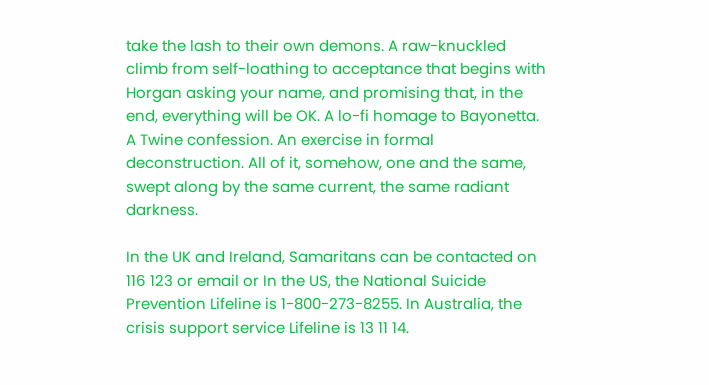take the lash to their own demons. A raw-knuckled climb from self-loathing to acceptance that begins with Horgan asking your name, and promising that, in the end, everything will be OK. A lo-fi homage to Bayonetta. A Twine confession. An exercise in formal deconstruction. All of it, somehow, one and the same, swept along by the same current, the same radiant darkness.

In the UK and Ireland, Samaritans can be contacted on 116 123 or email or In the US, the National Suicide Prevention Lifeline is 1-800-273-8255. In Australia, the crisis support service Lifeline is 13 11 14.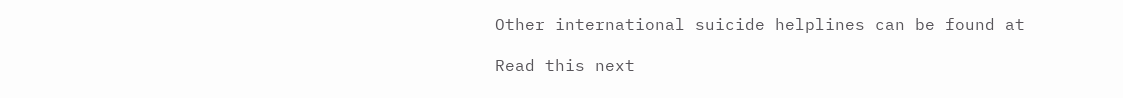Other international suicide helplines can be found at

Read this next